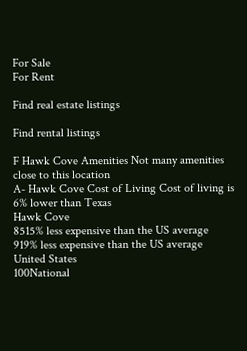For Sale
For Rent

Find real estate listings

Find rental listings

F Hawk Cove Amenities Not many amenities close to this location
A- Hawk Cove Cost of Living Cost of living is 6% lower than Texas
Hawk Cove
8515% less expensive than the US average
919% less expensive than the US average
United States
100National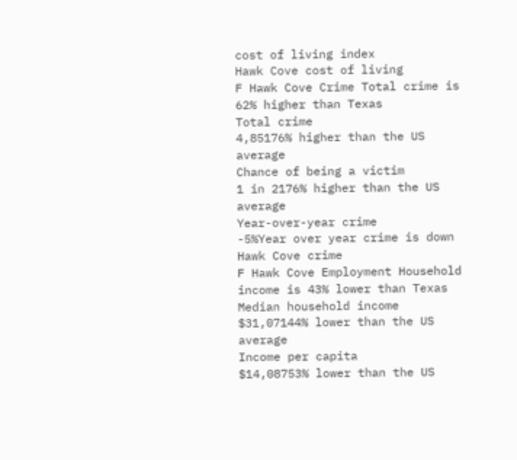cost of living index
Hawk Cove cost of living
F Hawk Cove Crime Total crime is 62% higher than Texas
Total crime
4,85176% higher than the US average
Chance of being a victim
1 in 2176% higher than the US average
Year-over-year crime
-5%Year over year crime is down
Hawk Cove crime
F Hawk Cove Employment Household income is 43% lower than Texas
Median household income
$31,07144% lower than the US average
Income per capita
$14,08753% lower than the US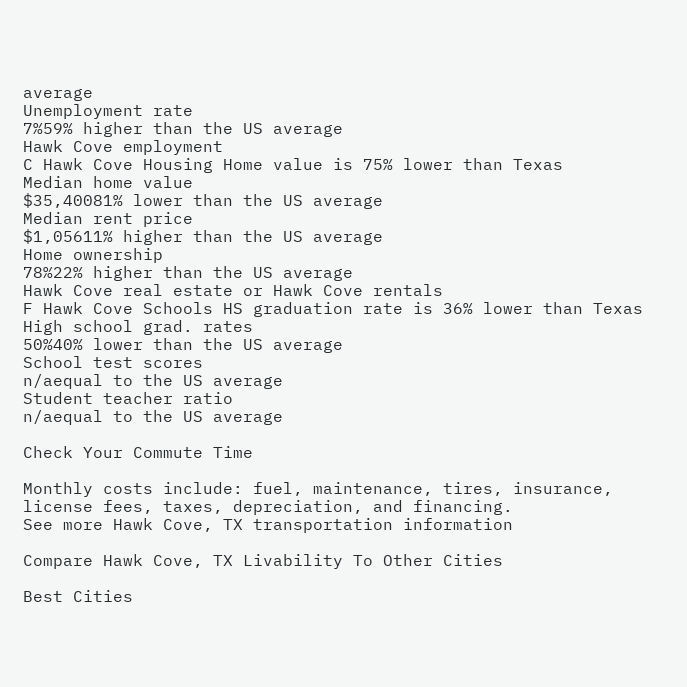average
Unemployment rate
7%59% higher than the US average
Hawk Cove employment
C Hawk Cove Housing Home value is 75% lower than Texas
Median home value
$35,40081% lower than the US average
Median rent price
$1,05611% higher than the US average
Home ownership
78%22% higher than the US average
Hawk Cove real estate or Hawk Cove rentals
F Hawk Cove Schools HS graduation rate is 36% lower than Texas
High school grad. rates
50%40% lower than the US average
School test scores
n/aequal to the US average
Student teacher ratio
n/aequal to the US average

Check Your Commute Time

Monthly costs include: fuel, maintenance, tires, insurance, license fees, taxes, depreciation, and financing.
See more Hawk Cove, TX transportation information

Compare Hawk Cove, TX Livability To Other Cities

Best Cities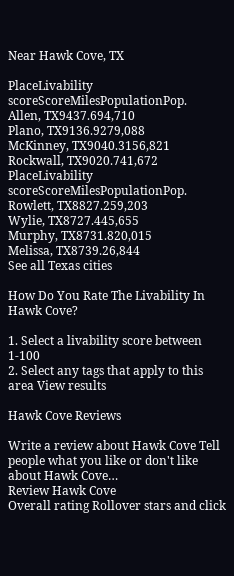Near Hawk Cove, TX

PlaceLivability scoreScoreMilesPopulationPop.
Allen, TX9437.694,710
Plano, TX9136.9279,088
McKinney, TX9040.3156,821
Rockwall, TX9020.741,672
PlaceLivability scoreScoreMilesPopulationPop.
Rowlett, TX8827.259,203
Wylie, TX8727.445,655
Murphy, TX8731.820,015
Melissa, TX8739.26,844
See all Texas cities

How Do You Rate The Livability In Hawk Cove?

1. Select a livability score between 1-100
2. Select any tags that apply to this area View results

Hawk Cove Reviews

Write a review about Hawk Cove Tell people what you like or don't like about Hawk Cove…
Review Hawk Cove
Overall rating Rollover stars and click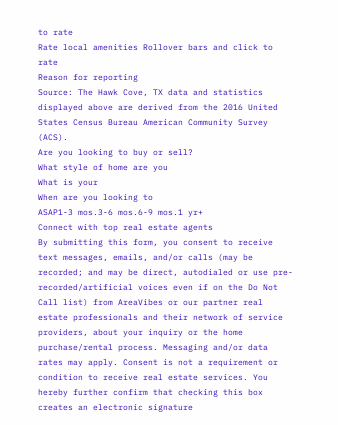to rate
Rate local amenities Rollover bars and click to rate
Reason for reporting
Source: The Hawk Cove, TX data and statistics displayed above are derived from the 2016 United States Census Bureau American Community Survey (ACS).
Are you looking to buy or sell?
What style of home are you
What is your
When are you looking to
ASAP1-3 mos.3-6 mos.6-9 mos.1 yr+
Connect with top real estate agents
By submitting this form, you consent to receive text messages, emails, and/or calls (may be recorded; and may be direct, autodialed or use pre-recorded/artificial voices even if on the Do Not Call list) from AreaVibes or our partner real estate professionals and their network of service providers, about your inquiry or the home purchase/rental process. Messaging and/or data rates may apply. Consent is not a requirement or condition to receive real estate services. You hereby further confirm that checking this box creates an electronic signature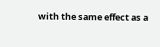with the same effect as a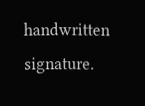handwritten signature.